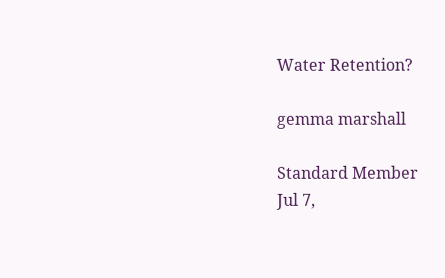Water Retention?

gemma marshall

Standard Member
Jul 7,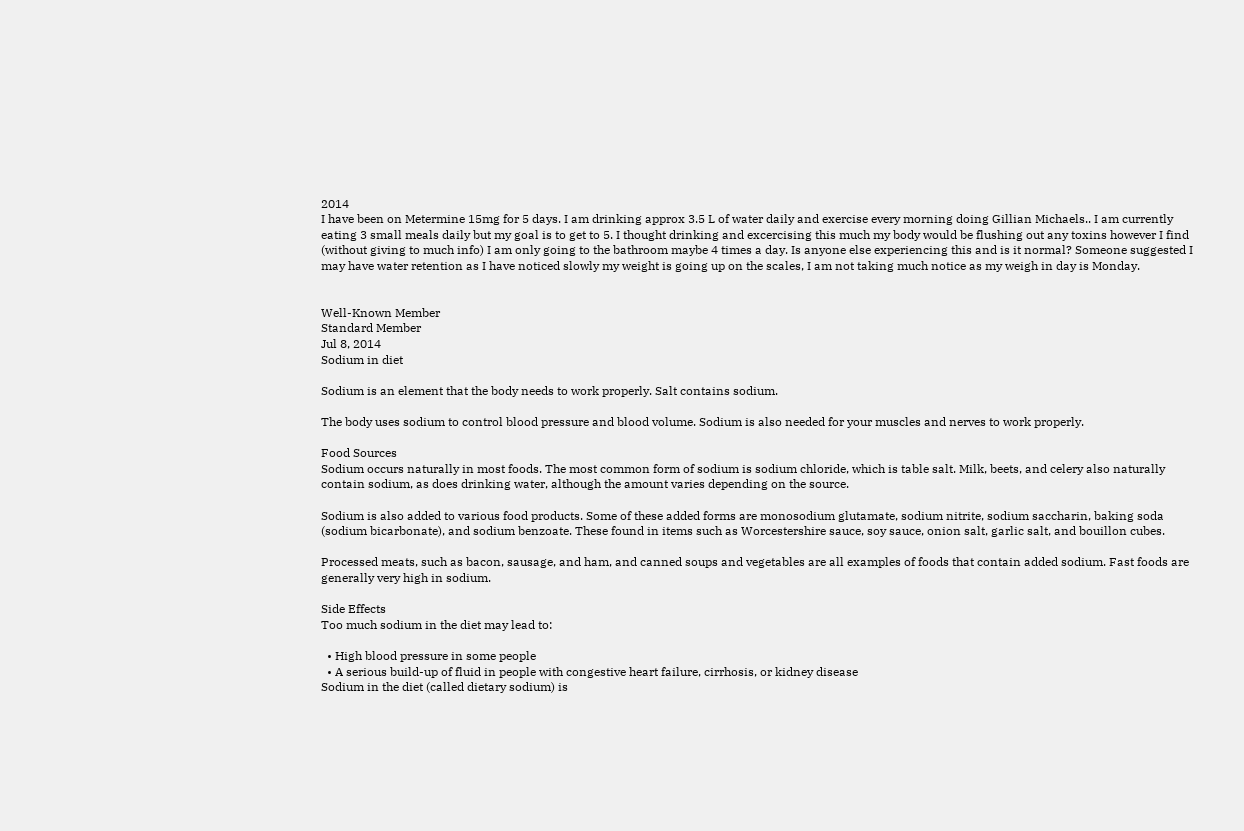2014
I have been on Metermine 15mg for 5 days. I am drinking approx 3.5 L of water daily and exercise every morning doing Gillian Michaels.. I am currently eating 3 small meals daily but my goal is to get to 5. I thought drinking and excercising this much my body would be flushing out any toxins however I find (without giving to much info) I am only going to the bathroom maybe 4 times a day. Is anyone else experiencing this and is it normal? Someone suggested I may have water retention as I have noticed slowly my weight is going up on the scales, I am not taking much notice as my weigh in day is Monday.


Well-Known Member
Standard Member
Jul 8, 2014
Sodium in diet

Sodium is an element that the body needs to work properly. Salt contains sodium.

The body uses sodium to control blood pressure and blood volume. Sodium is also needed for your muscles and nerves to work properly.

Food Sources
Sodium occurs naturally in most foods. The most common form of sodium is sodium chloride, which is table salt. Milk, beets, and celery also naturally contain sodium, as does drinking water, although the amount varies depending on the source.

Sodium is also added to various food products. Some of these added forms are monosodium glutamate, sodium nitrite, sodium saccharin, baking soda (sodium bicarbonate), and sodium benzoate. These found in items such as Worcestershire sauce, soy sauce, onion salt, garlic salt, and bouillon cubes.

Processed meats, such as bacon, sausage, and ham, and canned soups and vegetables are all examples of foods that contain added sodium. Fast foods are generally very high in sodium.

Side Effects
Too much sodium in the diet may lead to:

  • High blood pressure in some people
  • A serious build-up of fluid in people with congestive heart failure, cirrhosis, or kidney disease
Sodium in the diet (called dietary sodium) is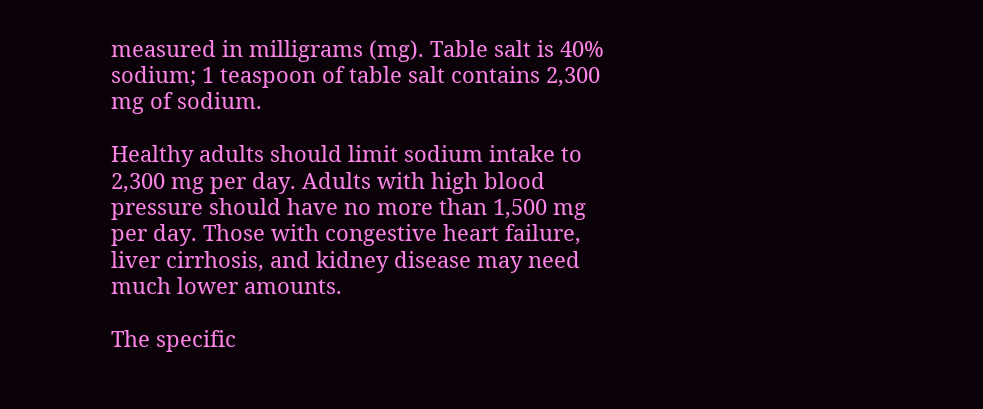measured in milligrams (mg). Table salt is 40% sodium; 1 teaspoon of table salt contains 2,300 mg of sodium.

Healthy adults should limit sodium intake to 2,300 mg per day. Adults with high blood pressure should have no more than 1,500 mg per day. Those with congestive heart failure, liver cirrhosis, and kidney disease may need much lower amounts.

The specific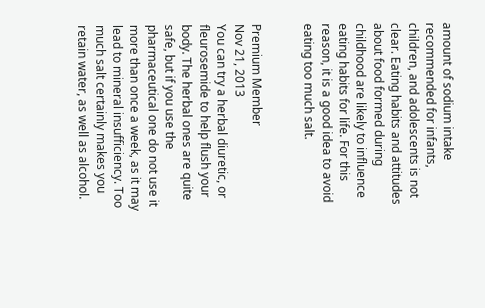amount of sodium intake recommended for infants, children, and adolescents is not clear. Eating habits and attitudes about food formed during childhood are likely to influence eating habits for life. For this reason, it is a good idea to avoid eating too much salt.


Premium Member
Nov 21, 2013
You can try a herbal diuretic, or fleurosemide to help flush your body. The herbal ones are quite safe, but if you use the pharmaceutical one do not use it more than once a week, as it may lead to mineral insufficiency. Too much salt certainly makes you retain water, as well as alcohol.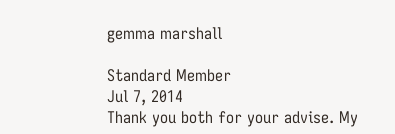gemma marshall

Standard Member
Jul 7, 2014
Thank you both for your advise. My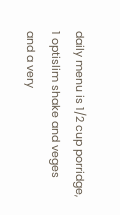daily menu is 1/2 cup porridge, 1 optislim shake and veges and a very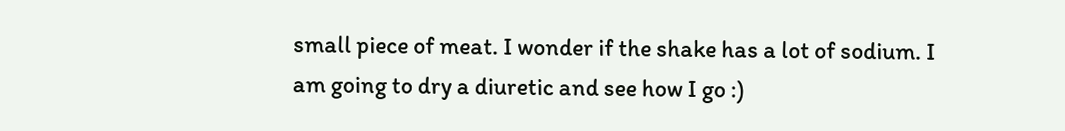small piece of meat. I wonder if the shake has a lot of sodium. I am going to dry a diuretic and see how I go :)